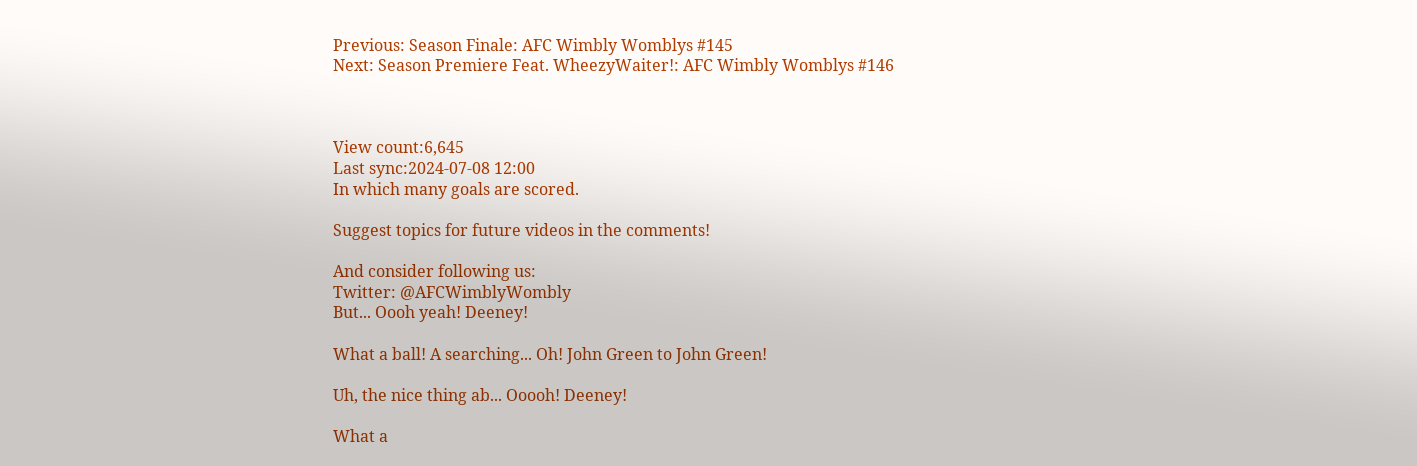Previous: Season Finale: AFC Wimbly Womblys #145
Next: Season Premiere Feat. WheezyWaiter!: AFC Wimbly Womblys #146



View count:6,645
Last sync:2024-07-08 12:00
In which many goals are scored.

Suggest topics for future videos in the comments!

And consider following us:
Twitter: @AFCWimblyWombly
But... Oooh yeah! Deeney!

What a ball! A searching... Oh! John Green to John Green!

Uh, the nice thing ab... Ooooh! Deeney!

What a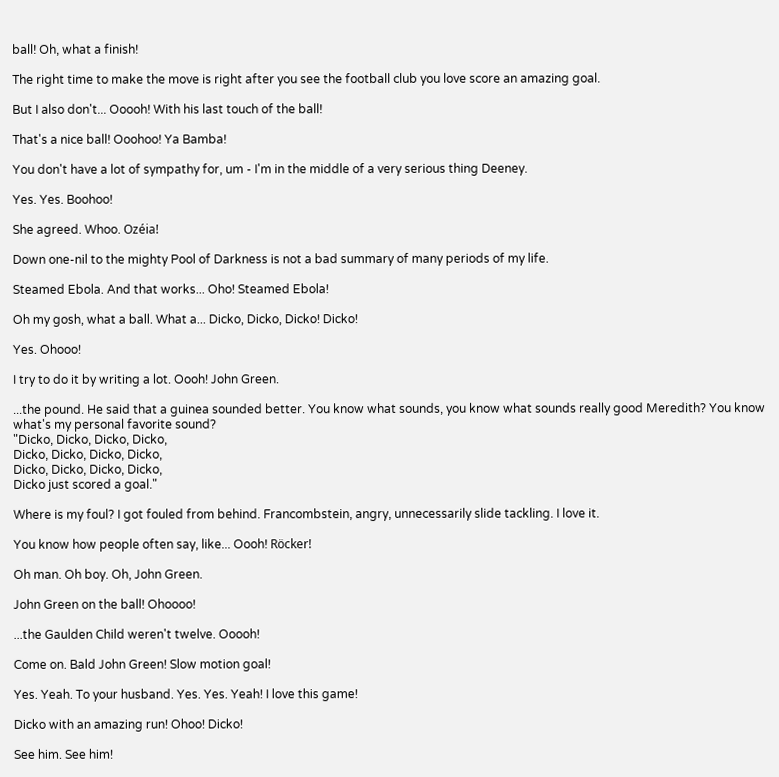ball! Oh, what a finish!

The right time to make the move is right after you see the football club you love score an amazing goal.

But I also don't... Ooooh! With his last touch of the ball!

That's a nice ball! Ooohoo! Ya Bamba!

You don't have a lot of sympathy for, um - I'm in the middle of a very serious thing Deeney.

Yes. Yes. Boohoo!

She agreed. Whoo. Ozéia!

Down one-nil to the mighty Pool of Darkness is not a bad summary of many periods of my life.

Steamed Ebola. And that works... Oho! Steamed Ebola!

Oh my gosh, what a ball. What a... Dicko, Dicko, Dicko! Dicko!

Yes. Ohooo!

I try to do it by writing a lot. Oooh! John Green.

...the pound. He said that a guinea sounded better. You know what sounds, you know what sounds really good Meredith? You know what's my personal favorite sound?
"Dicko, Dicko, Dicko, Dicko,
Dicko, Dicko, Dicko, Dicko,
Dicko, Dicko, Dicko, Dicko,
Dicko just scored a goal."

Where is my foul? I got fouled from behind. Francombstein, angry, unnecessarily slide tackling. I love it.

You know how people often say, like... Oooh! Röcker!

Oh man. Oh boy. Oh, John Green.

John Green on the ball! Ohoooo!

...the Gaulden Child weren't twelve. Ooooh!

Come on. Bald John Green! Slow motion goal!

Yes. Yeah. To your husband. Yes. Yes. Yeah! I love this game!

Dicko with an amazing run! Ohoo! Dicko!

See him. See him!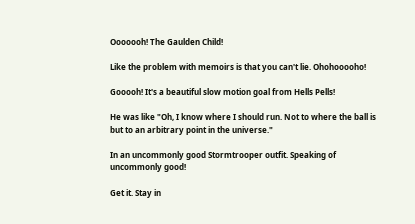Ooooooh! The Gaulden Child!

Like the problem with memoirs is that you can't lie. Ohohooooho!

Gooooh! It's a beautiful slow motion goal from Hells Pells!

He was like "Oh, I know where I should run. Not to where the ball is but to an arbitrary point in the universe."

In an uncommonly good Stormtrooper outfit. Speaking of uncommonly good!

Get it. Stay in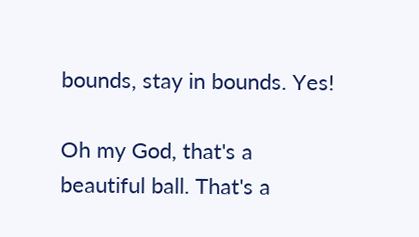bounds, stay in bounds. Yes!

Oh my God, that's a beautiful ball. That's a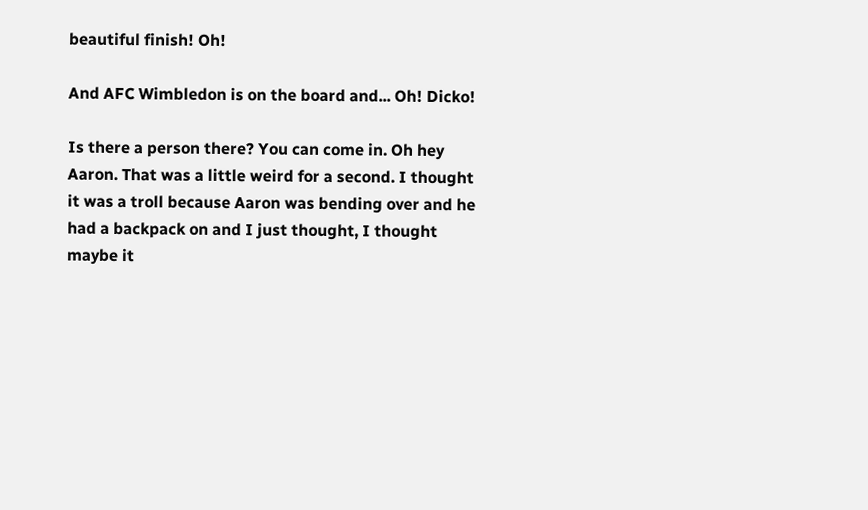beautiful finish! Oh!

And AFC Wimbledon is on the board and... Oh! Dicko!

Is there a person there? You can come in. Oh hey Aaron. That was a little weird for a second. I thought it was a troll because Aaron was bending over and he had a backpack on and I just thought, I thought maybe it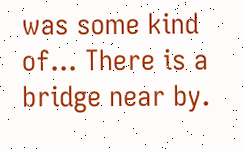was some kind of... There is a bridge near by.